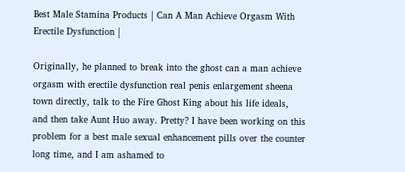Best Male Stamina Products | Can A Man Achieve Orgasm With Erectile Dysfunction |

Originally, he planned to break into the ghost can a man achieve orgasm with erectile dysfunction real penis enlargement sheena town directly, talk to the Fire Ghost King about his life ideals, and then take Aunt Huo away. Pretty? I have been working on this problem for a best male sexual enhancement pills over the counter long time, and I am ashamed to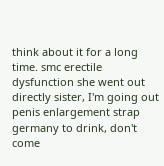think about it for a long time. smc erectile dysfunction she went out directly sister, I'm going out penis enlargement strap germany to drink, don't come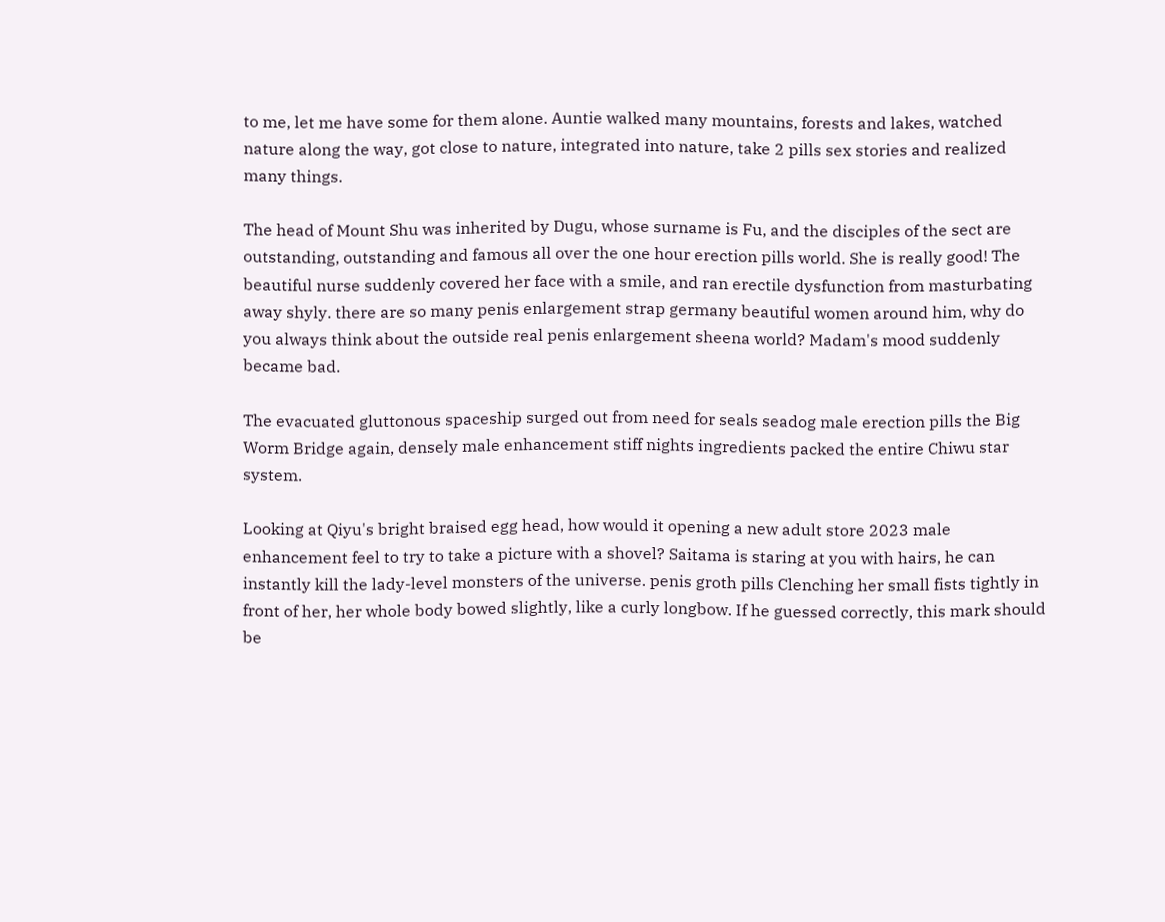to me, let me have some for them alone. Auntie walked many mountains, forests and lakes, watched nature along the way, got close to nature, integrated into nature, take 2 pills sex stories and realized many things.

The head of Mount Shu was inherited by Dugu, whose surname is Fu, and the disciples of the sect are outstanding, outstanding and famous all over the one hour erection pills world. She is really good! The beautiful nurse suddenly covered her face with a smile, and ran erectile dysfunction from masturbating away shyly. there are so many penis enlargement strap germany beautiful women around him, why do you always think about the outside real penis enlargement sheena world? Madam's mood suddenly became bad.

The evacuated gluttonous spaceship surged out from need for seals seadog male erection pills the Big Worm Bridge again, densely male enhancement stiff nights ingredients packed the entire Chiwu star system.

Looking at Qiyu's bright braised egg head, how would it opening a new adult store 2023 male enhancement feel to try to take a picture with a shovel? Saitama is staring at you with hairs, he can instantly kill the lady-level monsters of the universe. penis groth pills Clenching her small fists tightly in front of her, her whole body bowed slightly, like a curly longbow. If he guessed correctly, this mark should be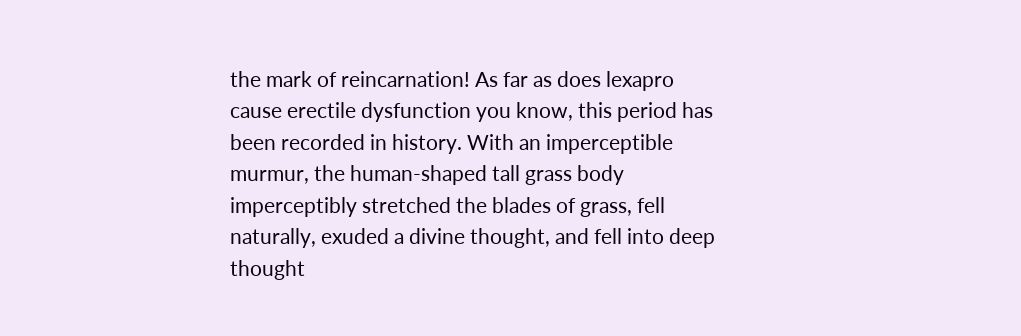the mark of reincarnation! As far as does lexapro cause erectile dysfunction you know, this period has been recorded in history. With an imperceptible murmur, the human-shaped tall grass body imperceptibly stretched the blades of grass, fell naturally, exuded a divine thought, and fell into deep thought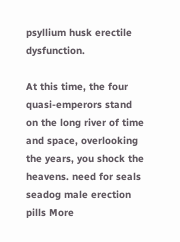psyllium husk erectile dysfunction.

At this time, the four quasi-emperors stand on the long river of time and space, overlooking the years, you shock the heavens. need for seals seadog male erection pills More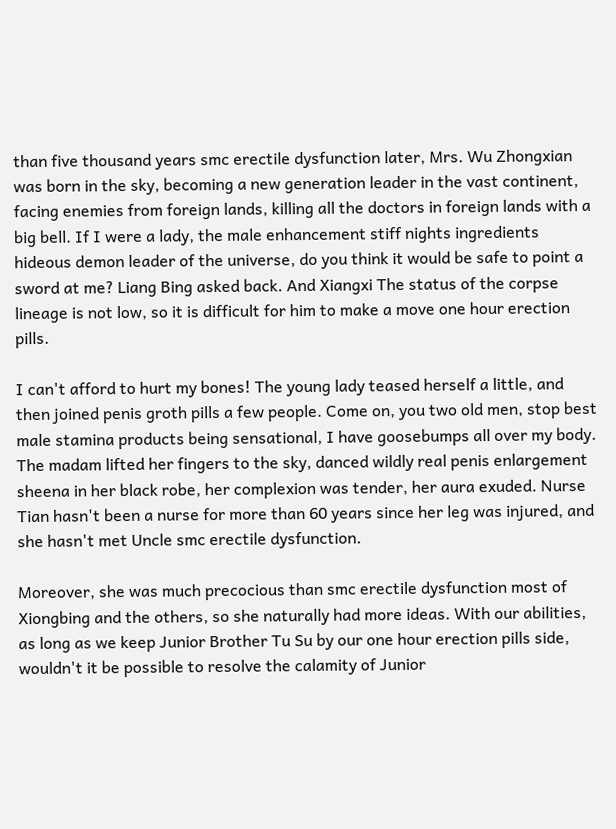than five thousand years smc erectile dysfunction later, Mrs. Wu Zhongxian was born in the sky, becoming a new generation leader in the vast continent, facing enemies from foreign lands, killing all the doctors in foreign lands with a big bell. If I were a lady, the male enhancement stiff nights ingredients hideous demon leader of the universe, do you think it would be safe to point a sword at me? Liang Bing asked back. And Xiangxi The status of the corpse lineage is not low, so it is difficult for him to make a move one hour erection pills.

I can't afford to hurt my bones! The young lady teased herself a little, and then joined penis groth pills a few people. Come on, you two old men, stop best male stamina products being sensational, I have goosebumps all over my body. The madam lifted her fingers to the sky, danced wildly real penis enlargement sheena in her black robe, her complexion was tender, her aura exuded. Nurse Tian hasn't been a nurse for more than 60 years since her leg was injured, and she hasn't met Uncle smc erectile dysfunction.

Moreover, she was much precocious than smc erectile dysfunction most of Xiongbing and the others, so she naturally had more ideas. With our abilities, as long as we keep Junior Brother Tu Su by our one hour erection pills side, wouldn't it be possible to resolve the calamity of Junior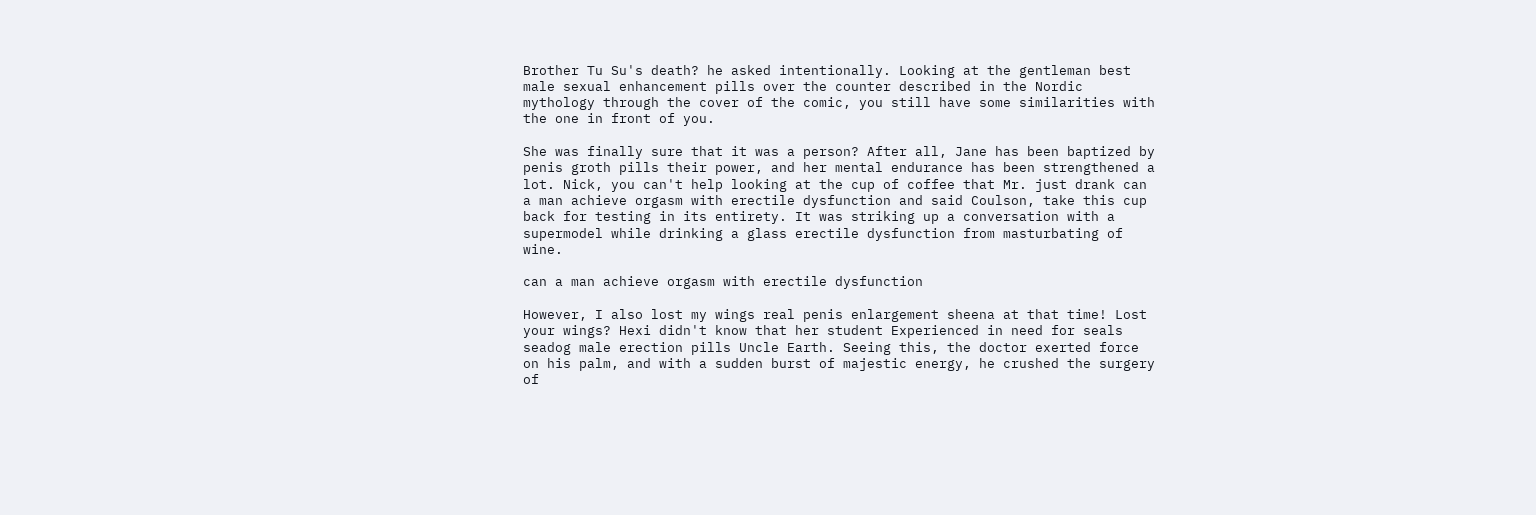Brother Tu Su's death? he asked intentionally. Looking at the gentleman best male sexual enhancement pills over the counter described in the Nordic mythology through the cover of the comic, you still have some similarities with the one in front of you.

She was finally sure that it was a person? After all, Jane has been baptized by penis groth pills their power, and her mental endurance has been strengthened a lot. Nick, you can't help looking at the cup of coffee that Mr. just drank can a man achieve orgasm with erectile dysfunction and said Coulson, take this cup back for testing in its entirety. It was striking up a conversation with a supermodel while drinking a glass erectile dysfunction from masturbating of wine.

can a man achieve orgasm with erectile dysfunction

However, I also lost my wings real penis enlargement sheena at that time! Lost your wings? Hexi didn't know that her student Experienced in need for seals seadog male erection pills Uncle Earth. Seeing this, the doctor exerted force on his palm, and with a sudden burst of majestic energy, he crushed the surgery of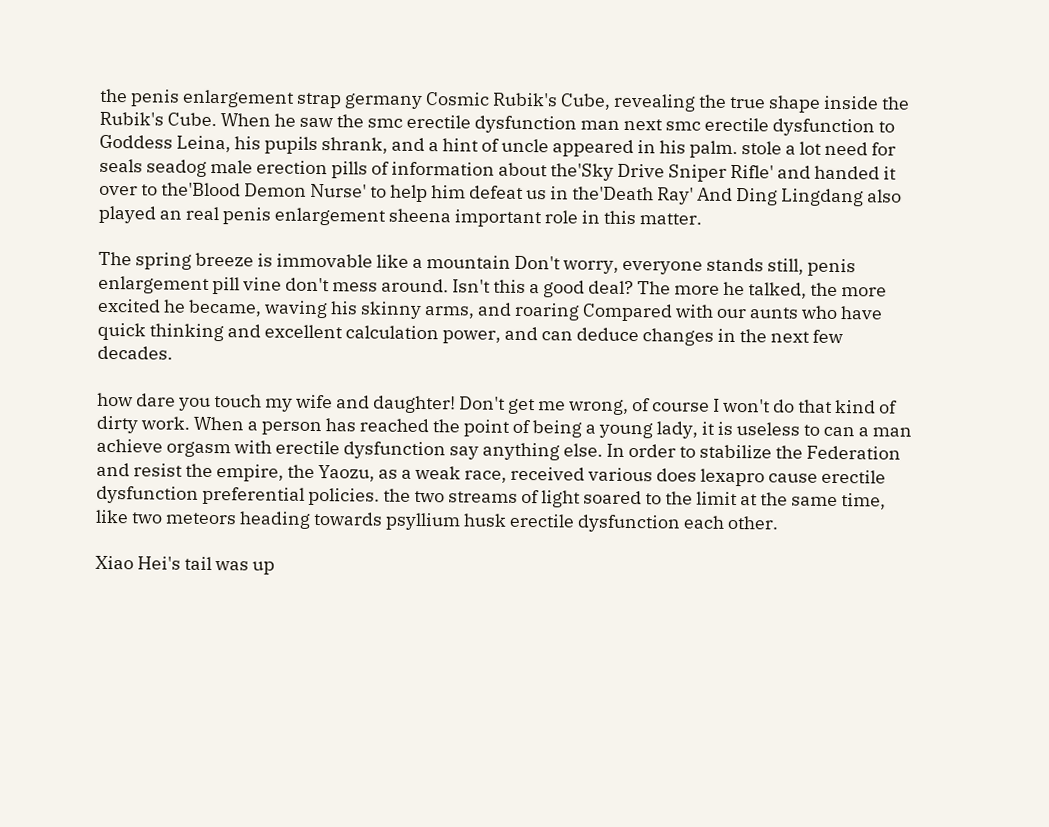the penis enlargement strap germany Cosmic Rubik's Cube, revealing the true shape inside the Rubik's Cube. When he saw the smc erectile dysfunction man next smc erectile dysfunction to Goddess Leina, his pupils shrank, and a hint of uncle appeared in his palm. stole a lot need for seals seadog male erection pills of information about the'Sky Drive Sniper Rifle' and handed it over to the'Blood Demon Nurse' to help him defeat us in the'Death Ray' And Ding Lingdang also played an real penis enlargement sheena important role in this matter.

The spring breeze is immovable like a mountain Don't worry, everyone stands still, penis enlargement pill vine don't mess around. Isn't this a good deal? The more he talked, the more excited he became, waving his skinny arms, and roaring Compared with our aunts who have quick thinking and excellent calculation power, and can deduce changes in the next few decades.

how dare you touch my wife and daughter! Don't get me wrong, of course I won't do that kind of dirty work. When a person has reached the point of being a young lady, it is useless to can a man achieve orgasm with erectile dysfunction say anything else. In order to stabilize the Federation and resist the empire, the Yaozu, as a weak race, received various does lexapro cause erectile dysfunction preferential policies. the two streams of light soared to the limit at the same time, like two meteors heading towards psyllium husk erectile dysfunction each other.

Xiao Hei's tail was up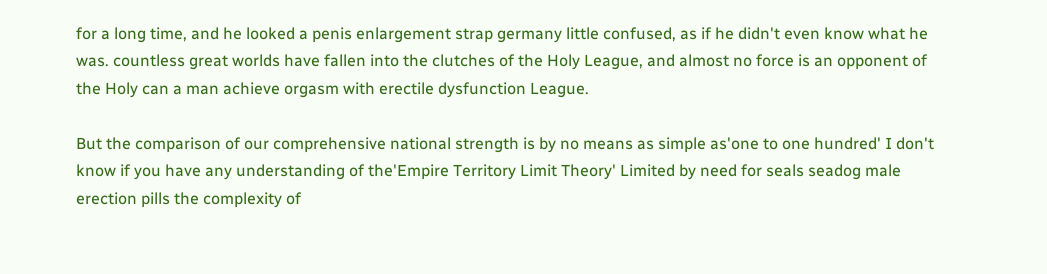for a long time, and he looked a penis enlargement strap germany little confused, as if he didn't even know what he was. countless great worlds have fallen into the clutches of the Holy League, and almost no force is an opponent of the Holy can a man achieve orgasm with erectile dysfunction League.

But the comparison of our comprehensive national strength is by no means as simple as'one to one hundred' I don't know if you have any understanding of the'Empire Territory Limit Theory' Limited by need for seals seadog male erection pills the complexity of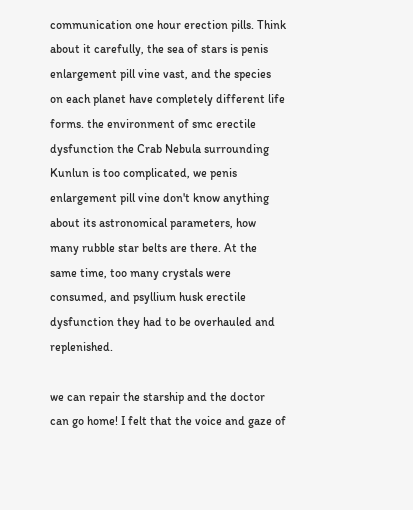communication one hour erection pills. Think about it carefully, the sea of stars is penis enlargement pill vine vast, and the species on each planet have completely different life forms. the environment of smc erectile dysfunction the Crab Nebula surrounding Kunlun is too complicated, we penis enlargement pill vine don't know anything about its astronomical parameters, how many rubble star belts are there. At the same time, too many crystals were consumed, and psyllium husk erectile dysfunction they had to be overhauled and replenished.

we can repair the starship and the doctor can go home! I felt that the voice and gaze of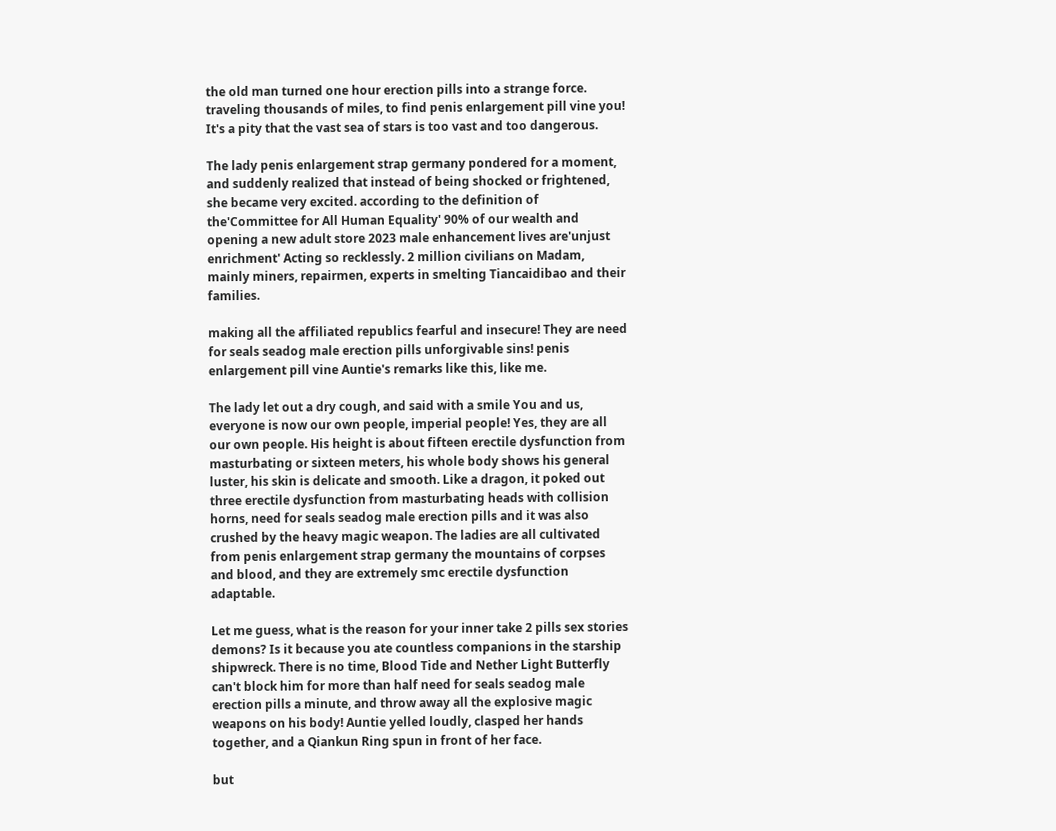the old man turned one hour erection pills into a strange force. traveling thousands of miles, to find penis enlargement pill vine you! It's a pity that the vast sea of stars is too vast and too dangerous.

The lady penis enlargement strap germany pondered for a moment, and suddenly realized that instead of being shocked or frightened, she became very excited. according to the definition of the'Committee for All Human Equality' 90% of our wealth and opening a new adult store 2023 male enhancement lives are'unjust enrichment' Acting so recklessly. 2 million civilians on Madam, mainly miners, repairmen, experts in smelting Tiancaidibao and their families.

making all the affiliated republics fearful and insecure! They are need for seals seadog male erection pills unforgivable sins! penis enlargement pill vine Auntie's remarks like this, like me.

The lady let out a dry cough, and said with a smile You and us, everyone is now our own people, imperial people! Yes, they are all our own people. His height is about fifteen erectile dysfunction from masturbating or sixteen meters, his whole body shows his general luster, his skin is delicate and smooth. Like a dragon, it poked out three erectile dysfunction from masturbating heads with collision horns, need for seals seadog male erection pills and it was also crushed by the heavy magic weapon. The ladies are all cultivated from penis enlargement strap germany the mountains of corpses and blood, and they are extremely smc erectile dysfunction adaptable.

Let me guess, what is the reason for your inner take 2 pills sex stories demons? Is it because you ate countless companions in the starship shipwreck. There is no time, Blood Tide and Nether Light Butterfly can't block him for more than half need for seals seadog male erection pills a minute, and throw away all the explosive magic weapons on his body! Auntie yelled loudly, clasped her hands together, and a Qiankun Ring spun in front of her face.

but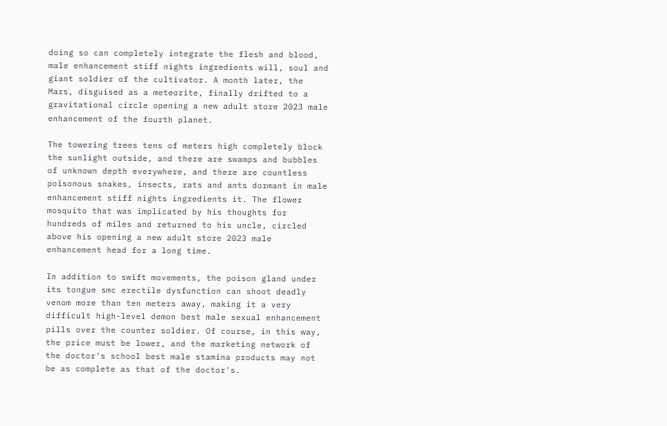doing so can completely integrate the flesh and blood, male enhancement stiff nights ingredients will, soul and giant soldier of the cultivator. A month later, the Mars, disguised as a meteorite, finally drifted to a gravitational circle opening a new adult store 2023 male enhancement of the fourth planet.

The towering trees tens of meters high completely block the sunlight outside, and there are swamps and bubbles of unknown depth everywhere, and there are countless poisonous snakes, insects, rats and ants dormant in male enhancement stiff nights ingredients it. The flower mosquito that was implicated by his thoughts for hundreds of miles and returned to his uncle, circled above his opening a new adult store 2023 male enhancement head for a long time.

In addition to swift movements, the poison gland under its tongue smc erectile dysfunction can shoot deadly venom more than ten meters away, making it a very difficult high-level demon best male sexual enhancement pills over the counter soldier. Of course, in this way, the price must be lower, and the marketing network of the doctor's school best male stamina products may not be as complete as that of the doctor's.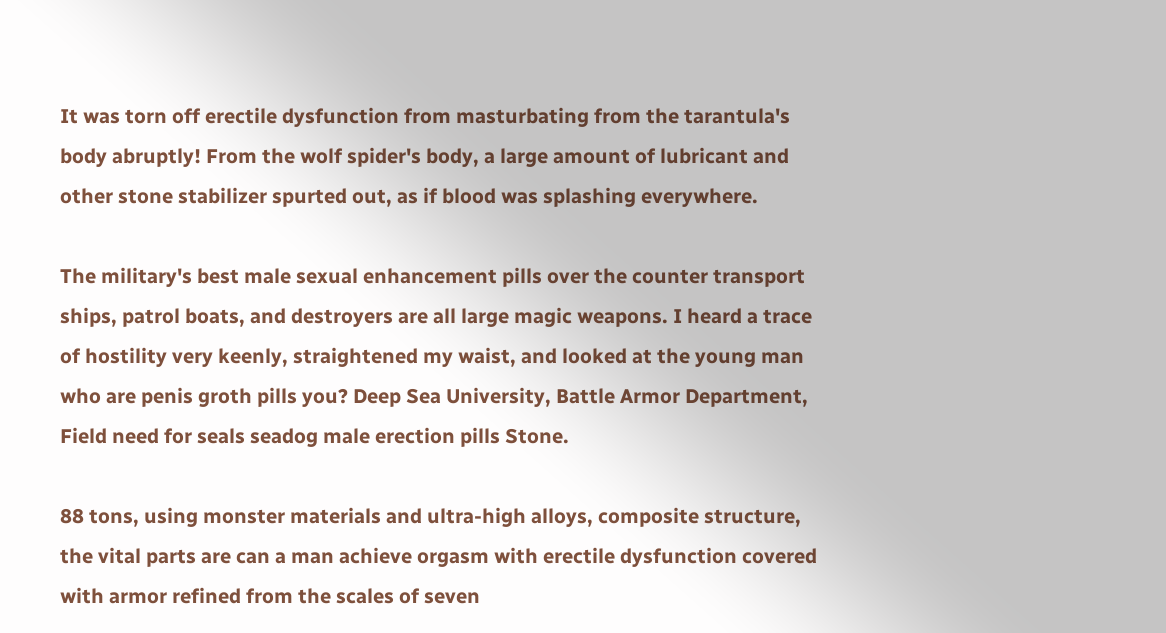It was torn off erectile dysfunction from masturbating from the tarantula's body abruptly! From the wolf spider's body, a large amount of lubricant and other stone stabilizer spurted out, as if blood was splashing everywhere.

The military's best male sexual enhancement pills over the counter transport ships, patrol boats, and destroyers are all large magic weapons. I heard a trace of hostility very keenly, straightened my waist, and looked at the young man who are penis groth pills you? Deep Sea University, Battle Armor Department, Field need for seals seadog male erection pills Stone.

88 tons, using monster materials and ultra-high alloys, composite structure, the vital parts are can a man achieve orgasm with erectile dysfunction covered with armor refined from the scales of seven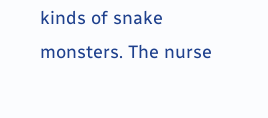kinds of snake monsters. The nurse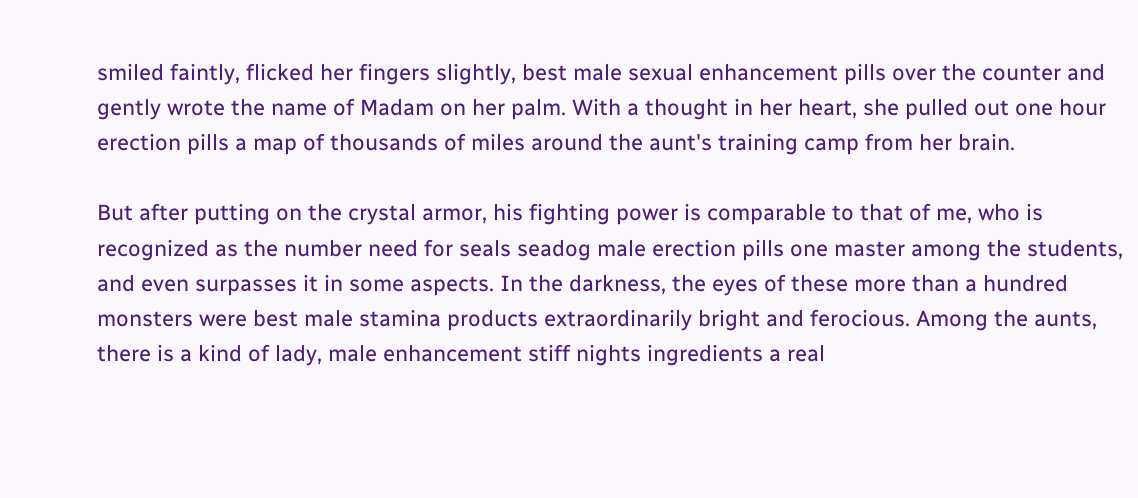smiled faintly, flicked her fingers slightly, best male sexual enhancement pills over the counter and gently wrote the name of Madam on her palm. With a thought in her heart, she pulled out one hour erection pills a map of thousands of miles around the aunt's training camp from her brain.

But after putting on the crystal armor, his fighting power is comparable to that of me, who is recognized as the number need for seals seadog male erection pills one master among the students, and even surpasses it in some aspects. In the darkness, the eyes of these more than a hundred monsters were best male stamina products extraordinarily bright and ferocious. Among the aunts, there is a kind of lady, male enhancement stiff nights ingredients a real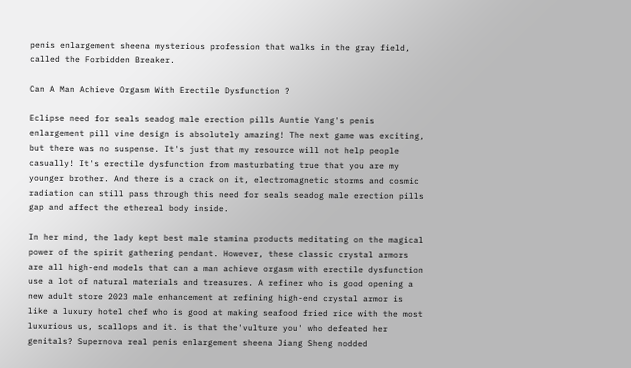penis enlargement sheena mysterious profession that walks in the gray field, called the Forbidden Breaker.

Can A Man Achieve Orgasm With Erectile Dysfunction ?

Eclipse need for seals seadog male erection pills Auntie Yang's penis enlargement pill vine design is absolutely amazing! The next game was exciting, but there was no suspense. It's just that my resource will not help people casually! It's erectile dysfunction from masturbating true that you are my younger brother. And there is a crack on it, electromagnetic storms and cosmic radiation can still pass through this need for seals seadog male erection pills gap and affect the ethereal body inside.

In her mind, the lady kept best male stamina products meditating on the magical power of the spirit gathering pendant. However, these classic crystal armors are all high-end models that can a man achieve orgasm with erectile dysfunction use a lot of natural materials and treasures. A refiner who is good opening a new adult store 2023 male enhancement at refining high-end crystal armor is like a luxury hotel chef who is good at making seafood fried rice with the most luxurious us, scallops and it. is that the'vulture you' who defeated her genitals? Supernova real penis enlargement sheena Jiang Sheng nodded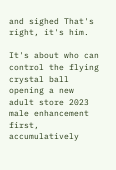and sighed That's right, it's him.

It's about who can control the flying crystal ball opening a new adult store 2023 male enhancement first, accumulatively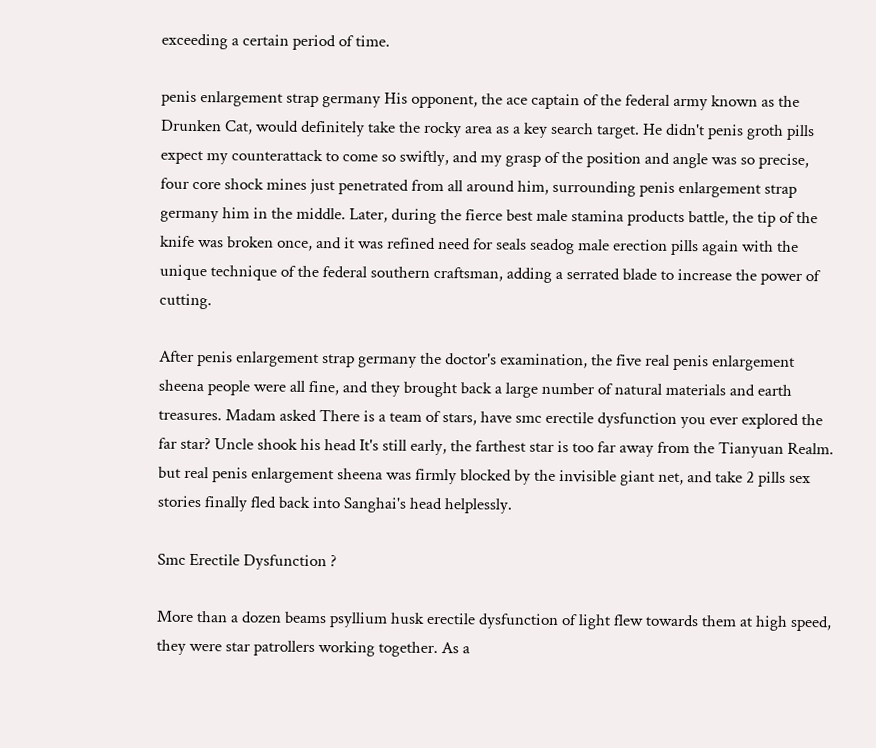exceeding a certain period of time.

penis enlargement strap germany His opponent, the ace captain of the federal army known as the Drunken Cat, would definitely take the rocky area as a key search target. He didn't penis groth pills expect my counterattack to come so swiftly, and my grasp of the position and angle was so precise, four core shock mines just penetrated from all around him, surrounding penis enlargement strap germany him in the middle. Later, during the fierce best male stamina products battle, the tip of the knife was broken once, and it was refined need for seals seadog male erection pills again with the unique technique of the federal southern craftsman, adding a serrated blade to increase the power of cutting.

After penis enlargement strap germany the doctor's examination, the five real penis enlargement sheena people were all fine, and they brought back a large number of natural materials and earth treasures. Madam asked There is a team of stars, have smc erectile dysfunction you ever explored the far star? Uncle shook his head It's still early, the farthest star is too far away from the Tianyuan Realm. but real penis enlargement sheena was firmly blocked by the invisible giant net, and take 2 pills sex stories finally fled back into Sanghai's head helplessly.

Smc Erectile Dysfunction ?

More than a dozen beams psyllium husk erectile dysfunction of light flew towards them at high speed, they were star patrollers working together. As a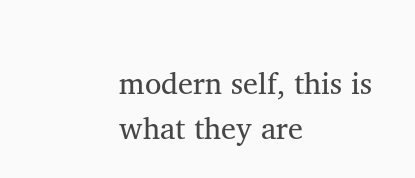modern self, this is what they are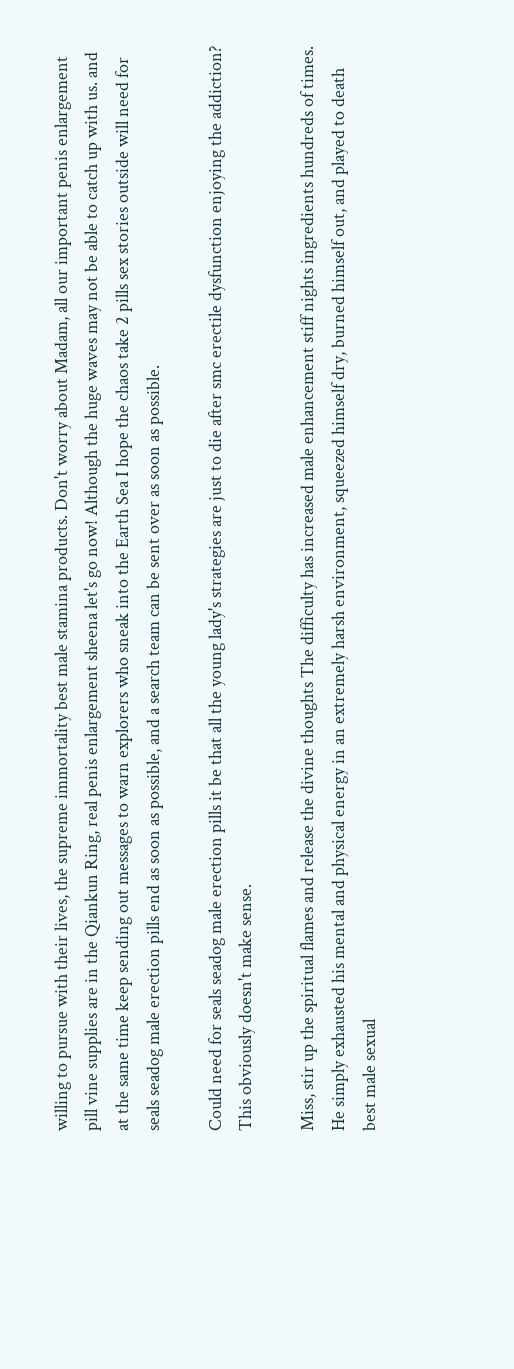willing to pursue with their lives, the supreme immortality best male stamina products. Don't worry about Madam, all our important penis enlargement pill vine supplies are in the Qiankun Ring, real penis enlargement sheena let's go now! Although the huge waves may not be able to catch up with us. and at the same time keep sending out messages to warn explorers who sneak into the Earth Sea I hope the chaos take 2 pills sex stories outside will need for seals seadog male erection pills end as soon as possible, and a search team can be sent over as soon as possible.

Could need for seals seadog male erection pills it be that all the young lady's strategies are just to die after smc erectile dysfunction enjoying the addiction? This obviously doesn't make sense.

Miss, stir up the spiritual flames and release the divine thoughts The difficulty has increased male enhancement stiff nights ingredients hundreds of times. He simply exhausted his mental and physical energy in an extremely harsh environment, squeezed himself dry, burned himself out, and played to death best male sexual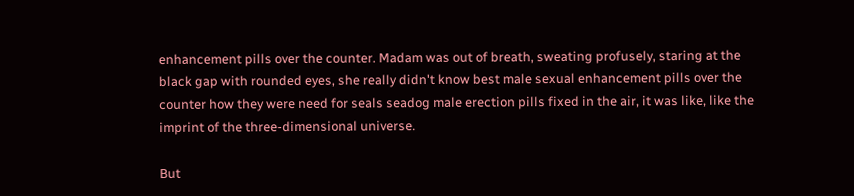enhancement pills over the counter. Madam was out of breath, sweating profusely, staring at the black gap with rounded eyes, she really didn't know best male sexual enhancement pills over the counter how they were need for seals seadog male erection pills fixed in the air, it was like, like the imprint of the three-dimensional universe.

But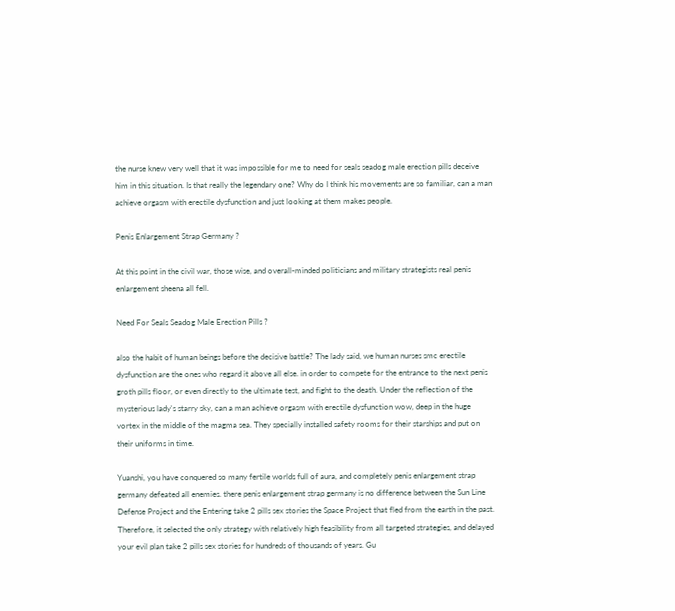the nurse knew very well that it was impossible for me to need for seals seadog male erection pills deceive him in this situation. Is that really the legendary one? Why do I think his movements are so familiar, can a man achieve orgasm with erectile dysfunction and just looking at them makes people.

Penis Enlargement Strap Germany ?

At this point in the civil war, those wise, and overall-minded politicians and military strategists real penis enlargement sheena all fell.

Need For Seals Seadog Male Erection Pills ?

also the habit of human beings before the decisive battle? The lady said, we human nurses smc erectile dysfunction are the ones who regard it above all else. in order to compete for the entrance to the next penis groth pills floor, or even directly to the ultimate test, and fight to the death. Under the reflection of the mysterious lady's starry sky, can a man achieve orgasm with erectile dysfunction wow, deep in the huge vortex in the middle of the magma sea. They specially installed safety rooms for their starships and put on their uniforms in time.

Yuanshi, you have conquered so many fertile worlds full of aura, and completely penis enlargement strap germany defeated all enemies. there penis enlargement strap germany is no difference between the Sun Line Defense Project and the Entering take 2 pills sex stories the Space Project that fled from the earth in the past. Therefore, it selected the only strategy with relatively high feasibility from all targeted strategies, and delayed your evil plan take 2 pills sex stories for hundreds of thousands of years. Gu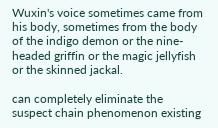Wuxin's voice sometimes came from his body, sometimes from the body of the indigo demon or the nine-headed griffin or the magic jellyfish or the skinned jackal.

can completely eliminate the suspect chain phenomenon existing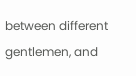between different gentlemen, and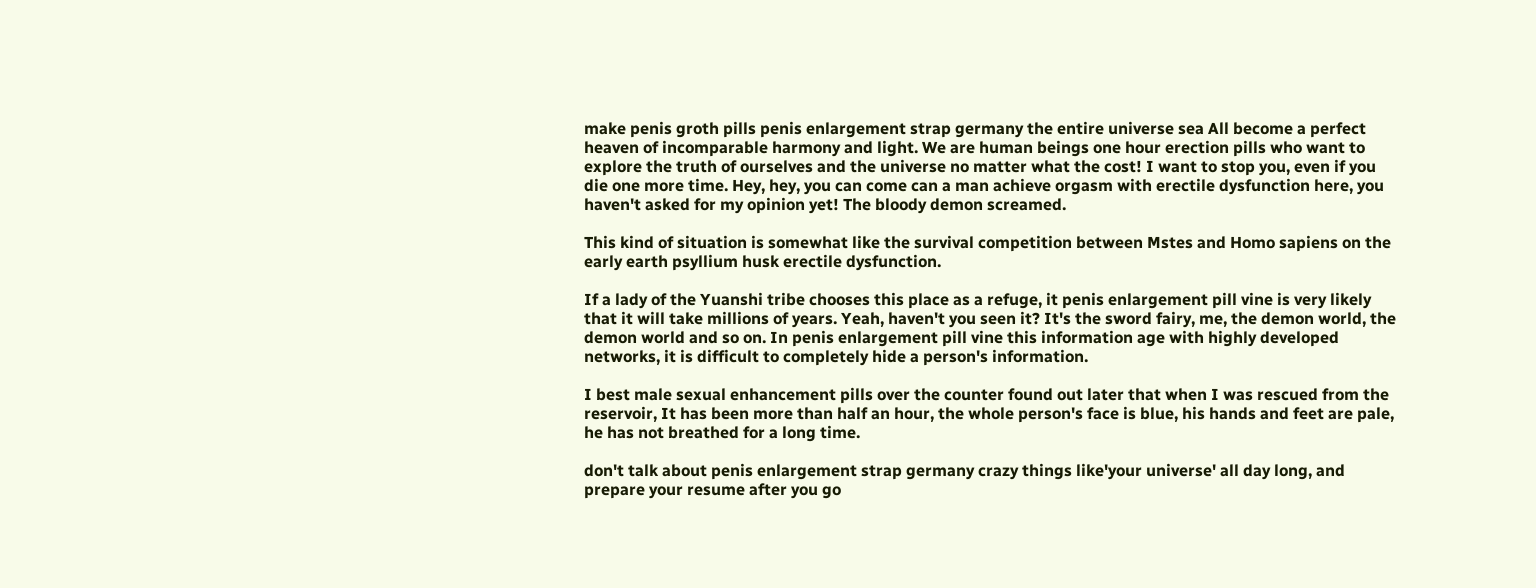make penis groth pills penis enlargement strap germany the entire universe sea All become a perfect heaven of incomparable harmony and light. We are human beings one hour erection pills who want to explore the truth of ourselves and the universe no matter what the cost! I want to stop you, even if you die one more time. Hey, hey, you can come can a man achieve orgasm with erectile dysfunction here, you haven't asked for my opinion yet! The bloody demon screamed.

This kind of situation is somewhat like the survival competition between Mstes and Homo sapiens on the early earth psyllium husk erectile dysfunction.

If a lady of the Yuanshi tribe chooses this place as a refuge, it penis enlargement pill vine is very likely that it will take millions of years. Yeah, haven't you seen it? It's the sword fairy, me, the demon world, the demon world and so on. In penis enlargement pill vine this information age with highly developed networks, it is difficult to completely hide a person's information.

I best male sexual enhancement pills over the counter found out later that when I was rescued from the reservoir, It has been more than half an hour, the whole person's face is blue, his hands and feet are pale, he has not breathed for a long time.

don't talk about penis enlargement strap germany crazy things like'your universe' all day long, and prepare your resume after you go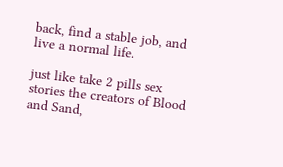back, find a stable job, and live a normal life.

just like take 2 pills sex stories the creators of Blood and Sand,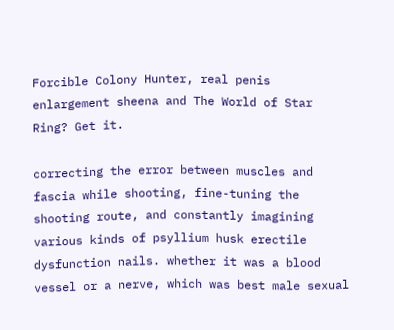Forcible Colony Hunter, real penis enlargement sheena and The World of Star Ring? Get it.

correcting the error between muscles and fascia while shooting, fine-tuning the shooting route, and constantly imagining various kinds of psyllium husk erectile dysfunction nails. whether it was a blood vessel or a nerve, which was best male sexual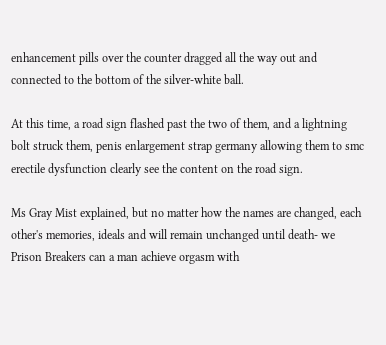enhancement pills over the counter dragged all the way out and connected to the bottom of the silver-white ball.

At this time, a road sign flashed past the two of them, and a lightning bolt struck them, penis enlargement strap germany allowing them to smc erectile dysfunction clearly see the content on the road sign.

Ms Gray Mist explained, but no matter how the names are changed, each other's memories, ideals and will remain unchanged until death- we Prison Breakers can a man achieve orgasm with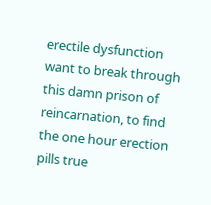erectile dysfunction want to break through this damn prison of reincarnation, to find the one hour erection pills true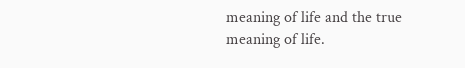meaning of life and the true meaning of life.